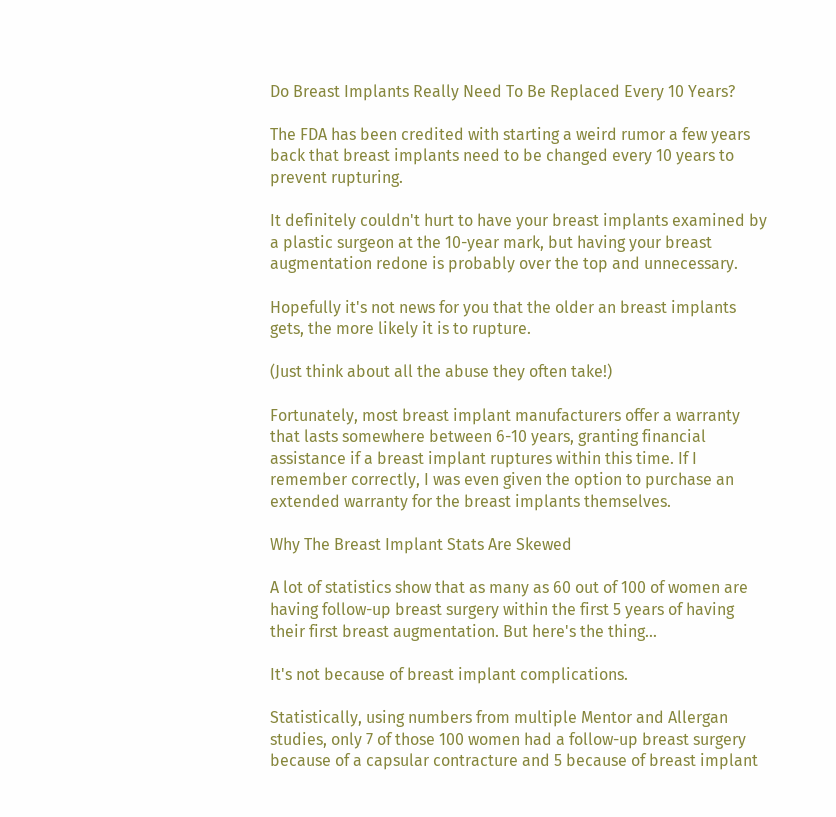Do Breast Implants Really Need To Be Replaced Every 10 Years?

The FDA has been credited with starting a weird rumor a few years back that breast implants need to be changed every 10 years to prevent rupturing.

It definitely couldn't hurt to have your breast implants examined by a plastic surgeon at the 10-year mark, but having your breast augmentation redone is probably over the top and unnecessary.

Hopefully it's not news for you that the older an breast implants gets, the more likely it is to rupture.

(Just think about all the abuse they often take!)

Fortunately, most breast implant manufacturers offer a warranty that lasts somewhere between 6-10 years, granting financial assistance if a breast implant ruptures within this time. If I remember correctly, I was even given the option to purchase an extended warranty for the breast implants themselves.

Why The Breast Implant Stats Are Skewed

A lot of statistics show that as many as 60 out of 100 of women are having follow-up breast surgery within the first 5 years of having their first breast augmentation. But here's the thing...

It's not because of breast implant complications.

Statistically, using numbers from multiple Mentor and Allergan studies, only 7 of those 100 women had a follow-up breast surgery because of a capsular contracture and 5 because of breast implant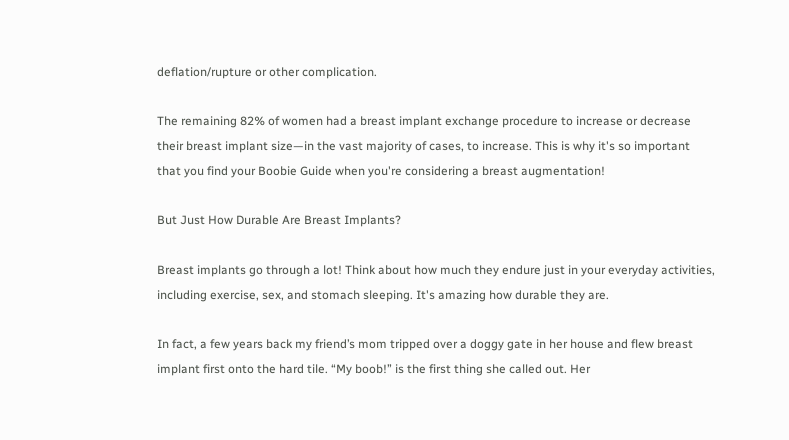deflation/rupture or other complication.

The remaining 82% of women had a breast implant exchange procedure to increase or decrease their breast implant size—in the vast majority of cases, to increase. This is why it's so important that you find your Boobie Guide when you're considering a breast augmentation!

But Just How Durable Are Breast Implants?

Breast implants go through a lot! Think about how much they endure just in your everyday activities, including exercise, sex, and stomach sleeping. It's amazing how durable they are.

In fact, a few years back my friend’s mom tripped over a doggy gate in her house and flew breast implant first onto the hard tile. “My boob!” is the first thing she called out. Her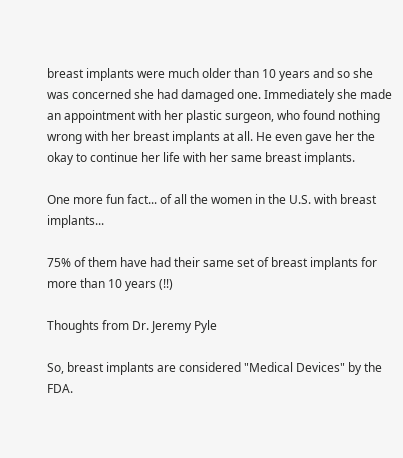breast implants were much older than 10 years and so she was concerned she had damaged one. Immediately she made an appointment with her plastic surgeon, who found nothing wrong with her breast implants at all. He even gave her the okay to continue her life with her same breast implants.

One more fun fact... of all the women in the U.S. with breast implants...

75% of them have had their same set of breast implants for more than 10 years (!!)

Thoughts from Dr. Jeremy Pyle

So, breast implants are considered "Medical Devices" by the FDA.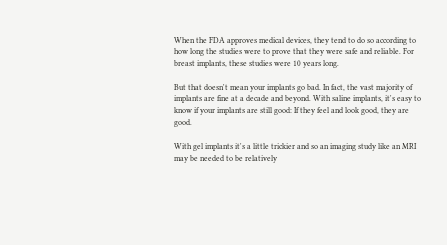When the FDA approves medical devices, they tend to do so according to how long the studies were to prove that they were safe and reliable. For breast implants, these studies were 10 years long.

But that doesn't mean your implants go bad. In fact, the vast majority of implants are fine at a decade and beyond. With saline implants, it's easy to know if your implants are still good: If they feel and look good, they are good.

With gel implants it's a little trickier and so an imaging study like an MRI may be needed to be relatively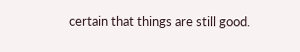certain that things are still good.